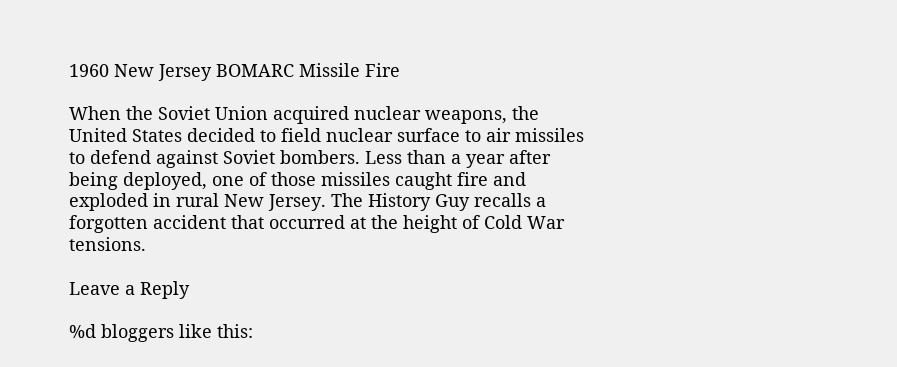1960 New Jersey BOMARC Missile Fire

When the Soviet Union acquired nuclear weapons, the United States decided to field nuclear surface to air missiles to defend against Soviet bombers. Less than a year after being deployed, one of those missiles caught fire and exploded in rural New Jersey. The History Guy recalls a forgotten accident that occurred at the height of Cold War tensions.

Leave a Reply

%d bloggers like this: